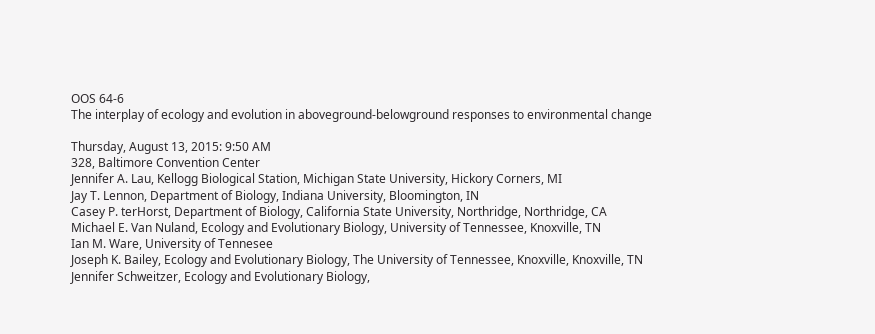OOS 64-6
The interplay of ecology and evolution in aboveground-belowground responses to environmental change

Thursday, August 13, 2015: 9:50 AM
328, Baltimore Convention Center
Jennifer A. Lau, Kellogg Biological Station, Michigan State University, Hickory Corners, MI
Jay T. Lennon, Department of Biology, Indiana University, Bloomington, IN
Casey P. terHorst, Department of Biology, California State University, Northridge, Northridge, CA
Michael E. Van Nuland, Ecology and Evolutionary Biology, University of Tennessee, Knoxville, TN
Ian M. Ware, University of Tennesee
Joseph K. Bailey, Ecology and Evolutionary Biology, The University of Tennessee, Knoxville, Knoxville, TN
Jennifer Schweitzer, Ecology and Evolutionary Biology,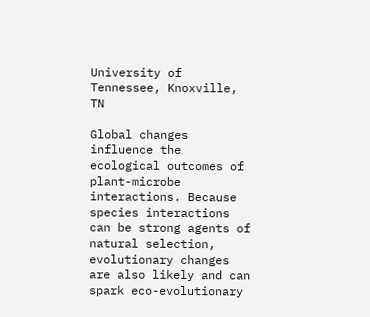University of Tennessee, Knoxville, TN

Global changes influence the ecological outcomes of plant-microbe interactions. Because species interactions can be strong agents of natural selection, evolutionary changes are also likely and can spark eco-evolutionary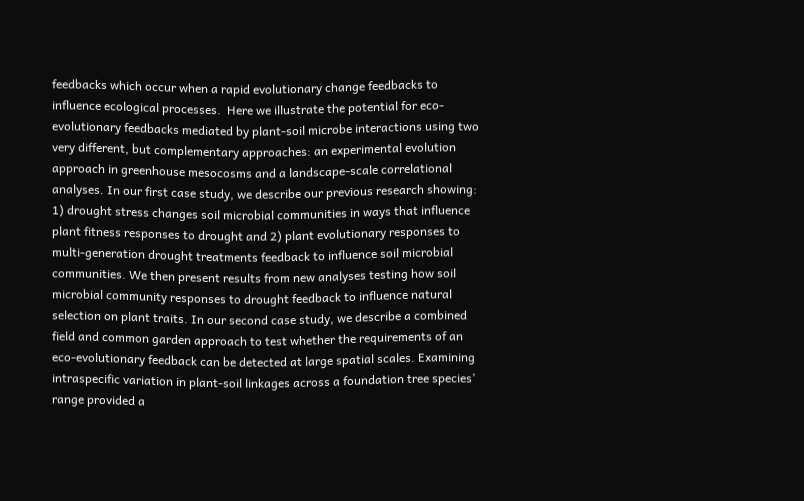feedbacks which occur when a rapid evolutionary change feedbacks to influence ecological processes.  Here we illustrate the potential for eco-evolutionary feedbacks mediated by plant-soil microbe interactions using two very different, but complementary approaches: an experimental evolution approach in greenhouse mesocosms and a landscape-scale correlational analyses. In our first case study, we describe our previous research showing: 1) drought stress changes soil microbial communities in ways that influence plant fitness responses to drought and 2) plant evolutionary responses to multi-generation drought treatments feedback to influence soil microbial communities. We then present results from new analyses testing how soil microbial community responses to drought feedback to influence natural selection on plant traits. In our second case study, we describe a combined field and common garden approach to test whether the requirements of an eco-evolutionary feedback can be detected at large spatial scales. Examining intraspecific variation in plant-soil linkages across a foundation tree species’ range provided a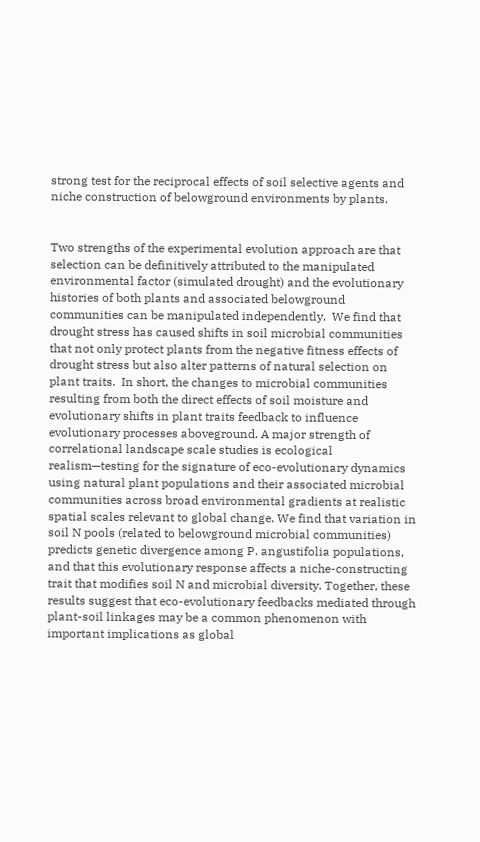strong test for the reciprocal effects of soil selective agents and niche construction of belowground environments by plants.


Two strengths of the experimental evolution approach are that selection can be definitively attributed to the manipulated environmental factor (simulated drought) and the evolutionary histories of both plants and associated belowground communities can be manipulated independently.  We find that drought stress has caused shifts in soil microbial communities that not only protect plants from the negative fitness effects of drought stress but also alter patterns of natural selection on plant traits.  In short, the changes to microbial communities resulting from both the direct effects of soil moisture and evolutionary shifts in plant traits feedback to influence evolutionary processes aboveground. A major strength of correlational landscape scale studies is ecological realism—testing for the signature of eco-evolutionary dynamics using natural plant populations and their associated microbial communities across broad environmental gradients at realistic spatial scales relevant to global change. We find that variation in soil N pools (related to belowground microbial communities) predicts genetic divergence among P. angustifolia populations, and that this evolutionary response affects a niche-constructing trait that modifies soil N and microbial diversity. Together, these results suggest that eco-evolutionary feedbacks mediated through plant-soil linkages may be a common phenomenon with important implications as global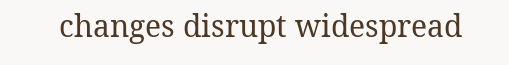changes disrupt widespread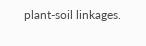plant-soil linkages.